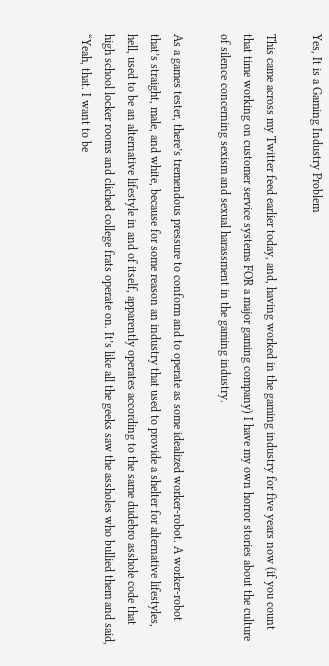Yes, It is a Gaming Industry Problem

This came across my Twitter feed earlier today, and, having worked in the gaming industry for five years now (if you count that time working on customer service systems FOR a major gaming company) I have my own horror stories about the culture of silence concerning sexism and sexual harassment in the gaming industry.

As a games tester, there’s tremendous pressure to conform and to operate as some idealized worker-robot. A worker-robot that’s straight, male, and white, because for some reason an industry that used to provide a shelter for alternative lifestyles, hell, used to be an alternative lifestyle in and of itself, apparently operates according to the same dudebro asshole code that high school locker rooms and cliched college frats operate on. It’s like all the geeks saw the assholes who bullied them and said, “Yeah, that. I want to be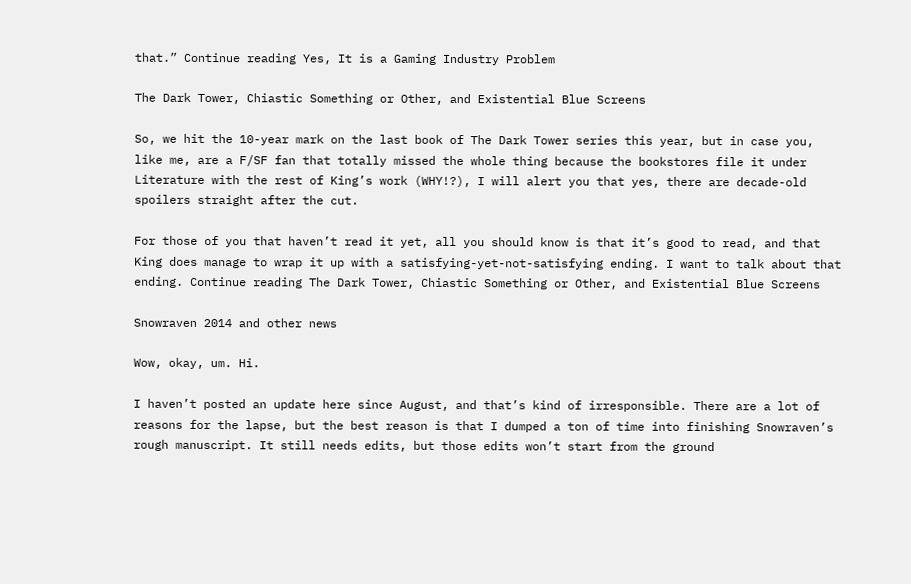that.” Continue reading Yes, It is a Gaming Industry Problem

The Dark Tower, Chiastic Something or Other, and Existential Blue Screens

So, we hit the 10-year mark on the last book of The Dark Tower series this year, but in case you, like me, are a F/SF fan that totally missed the whole thing because the bookstores file it under Literature with the rest of King’s work (WHY!?), I will alert you that yes, there are decade-old spoilers straight after the cut.

For those of you that haven’t read it yet, all you should know is that it’s good to read, and that King does manage to wrap it up with a satisfying-yet-not-satisfying ending. I want to talk about that ending. Continue reading The Dark Tower, Chiastic Something or Other, and Existential Blue Screens

Snowraven 2014 and other news

Wow, okay, um. Hi.

I haven’t posted an update here since August, and that’s kind of irresponsible. There are a lot of reasons for the lapse, but the best reason is that I dumped a ton of time into finishing Snowraven’s rough manuscript. It still needs edits, but those edits won’t start from the ground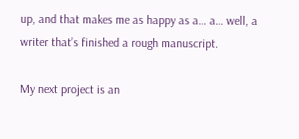up, and that makes me as happy as a… a… well, a writer that’s finished a rough manuscript.

My next project is an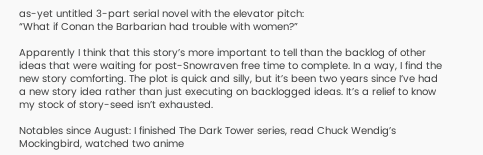as-yet untitled 3-part serial novel with the elevator pitch:
“What if Conan the Barbarian had trouble with women?”

Apparently I think that this story’s more important to tell than the backlog of other ideas that were waiting for post-Snowraven free time to complete. In a way, I find the new story comforting. The plot is quick and silly, but it’s been two years since I’ve had a new story idea rather than just executing on backlogged ideas. It’s a relief to know my stock of story-seed isn’t exhausted.

Notables since August: I finished The Dark Tower series, read Chuck Wendig’s Mockingbird, watched two anime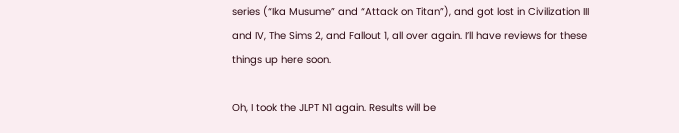series (“Ika Musume” and “Attack on Titan”), and got lost in Civilization III and IV, The Sims 2, and Fallout 1, all over again. I’ll have reviews for these things up here soon.

Oh, I took the JLPT N1 again. Results will be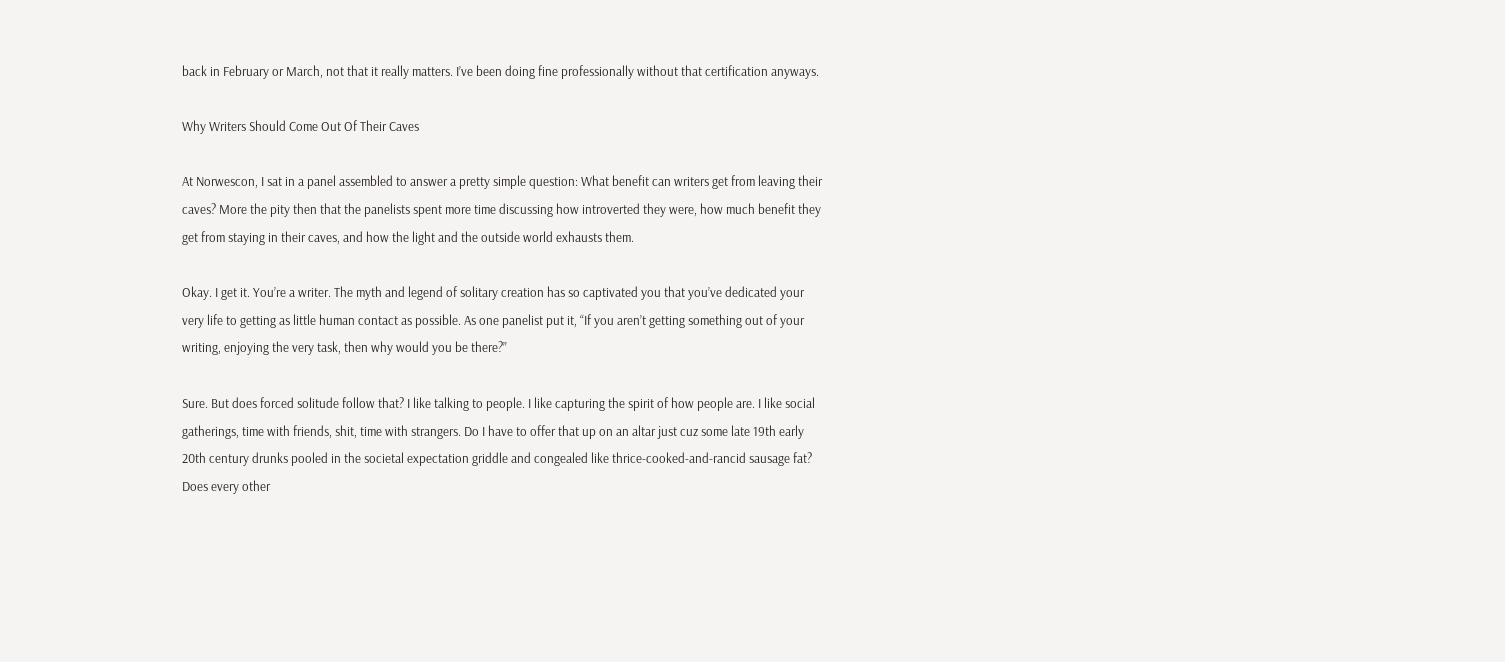back in February or March, not that it really matters. I’ve been doing fine professionally without that certification anyways.

Why Writers Should Come Out Of Their Caves

At Norwescon, I sat in a panel assembled to answer a pretty simple question: What benefit can writers get from leaving their caves? More the pity then that the panelists spent more time discussing how introverted they were, how much benefit they get from staying in their caves, and how the light and the outside world exhausts them.

Okay. I get it. You’re a writer. The myth and legend of solitary creation has so captivated you that you’ve dedicated your very life to getting as little human contact as possible. As one panelist put it, “If you aren’t getting something out of your writing, enjoying the very task, then why would you be there?”

Sure. But does forced solitude follow that? I like talking to people. I like capturing the spirit of how people are. I like social gatherings, time with friends, shit, time with strangers. Do I have to offer that up on an altar just cuz some late 19th early 20th century drunks pooled in the societal expectation griddle and congealed like thrice-cooked-and-rancid sausage fat? Does every other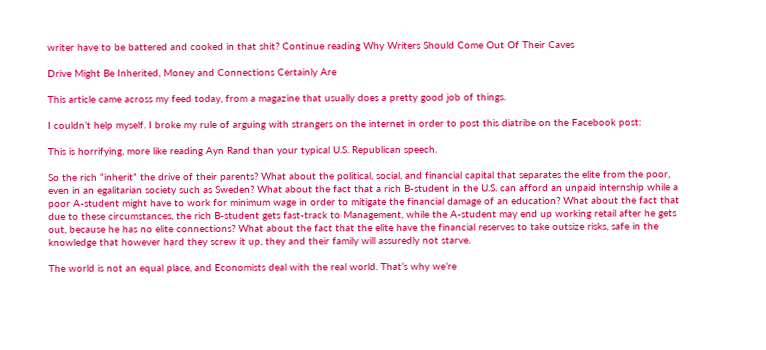writer have to be battered and cooked in that shit? Continue reading Why Writers Should Come Out Of Their Caves

Drive Might Be Inherited, Money and Connections Certainly Are

This article came across my feed today, from a magazine that usually does a pretty good job of things.

I couldn’t help myself. I broke my rule of arguing with strangers on the internet in order to post this diatribe on the Facebook post:

This is horrifying, more like reading Ayn Rand than your typical U.S. Republican speech.

So the rich “inherit” the drive of their parents? What about the political, social, and financial capital that separates the elite from the poor, even in an egalitarian society such as Sweden? What about the fact that a rich B-student in the U.S. can afford an unpaid internship while a poor A-student might have to work for minimum wage in order to mitigate the financial damage of an education? What about the fact that due to these circumstances, the rich B-student gets fast-track to Management, while the A-student may end up working retail after he gets out, because he has no elite connections? What about the fact that the elite have the financial reserves to take outsize risks, safe in the knowledge that however hard they screw it up, they and their family will assuredly not starve.

The world is not an equal place, and Economists deal with the real world. That’s why we’re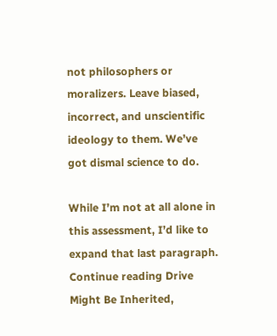not philosophers or moralizers. Leave biased, incorrect, and unscientific ideology to them. We’ve got dismal science to do.

While I’m not at all alone in this assessment, I’d like to expand that last paragraph. Continue reading Drive Might Be Inherited,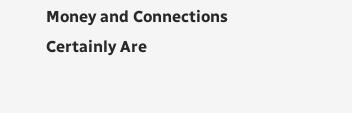Money and Connections Certainly Are